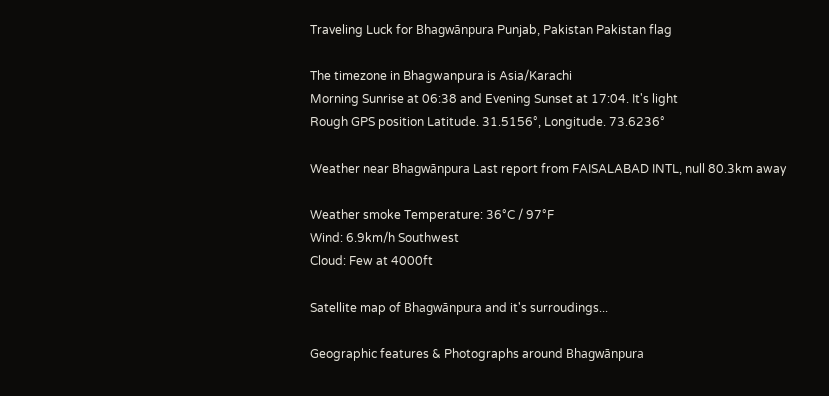Traveling Luck for Bhagwānpura Punjab, Pakistan Pakistan flag

The timezone in Bhagwanpura is Asia/Karachi
Morning Sunrise at 06:38 and Evening Sunset at 17:04. It's light
Rough GPS position Latitude. 31.5156°, Longitude. 73.6236°

Weather near Bhagwānpura Last report from FAISALABAD INTL, null 80.3km away

Weather smoke Temperature: 36°C / 97°F
Wind: 6.9km/h Southwest
Cloud: Few at 4000ft

Satellite map of Bhagwānpura and it's surroudings...

Geographic features & Photographs around Bhagwānpura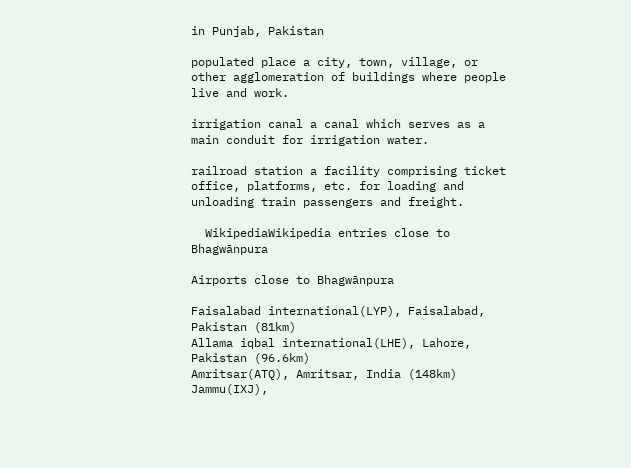in Punjab, Pakistan

populated place a city, town, village, or other agglomeration of buildings where people live and work.

irrigation canal a canal which serves as a main conduit for irrigation water.

railroad station a facility comprising ticket office, platforms, etc. for loading and unloading train passengers and freight.

  WikipediaWikipedia entries close to Bhagwānpura

Airports close to Bhagwānpura

Faisalabad international(LYP), Faisalabad, Pakistan (81km)
Allama iqbal international(LHE), Lahore, Pakistan (96.6km)
Amritsar(ATQ), Amritsar, India (148km)
Jammu(IXJ),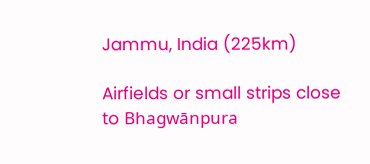Jammu, India (225km)

Airfields or small strips close to Bhagwānpura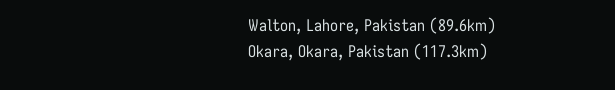Walton, Lahore, Pakistan (89.6km)
Okara, Okara, Pakistan (117.3km)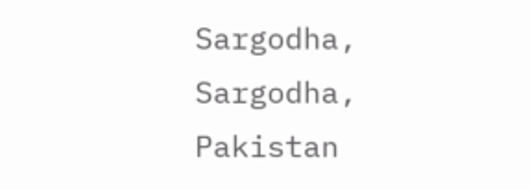Sargodha, Sargodha, Pakistan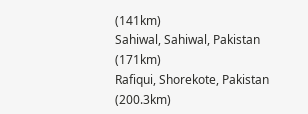(141km)
Sahiwal, Sahiwal, Pakistan (171km)
Rafiqui, Shorekote, Pakistan (200.3km)